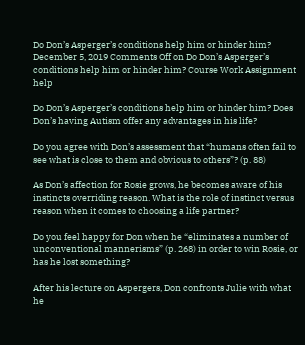Do Don’s Asperger’s conditions help him or hinder him?
December 5, 2019 Comments Off on Do Don’s Asperger’s conditions help him or hinder him? Course Work Assignment help

Do Don’s Asperger’s conditions help him or hinder him? Does Don’s having Autism offer any advantages in his life?

Do you agree with Don’s assessment that “humans often fail to see what is close to them and obvious to others”? (p. 88)

As Don’s affection for Rosie grows, he becomes aware of his instincts overriding reason. What is the role of instinct versus reason when it comes to choosing a life partner?

Do you feel happy for Don when he “eliminates a number of unconventional mannerisms” (p. 268) in order to win Rosie, or has he lost something?

After his lecture on Aspergers, Don confronts Julie with what he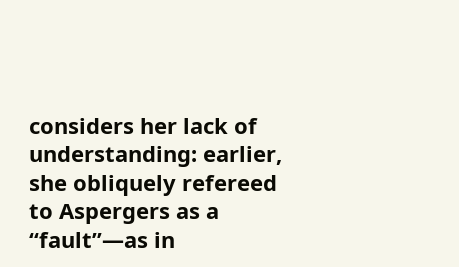considers her lack of understanding: earlier, she obliquely refereed to Aspergers as a “fault”—as in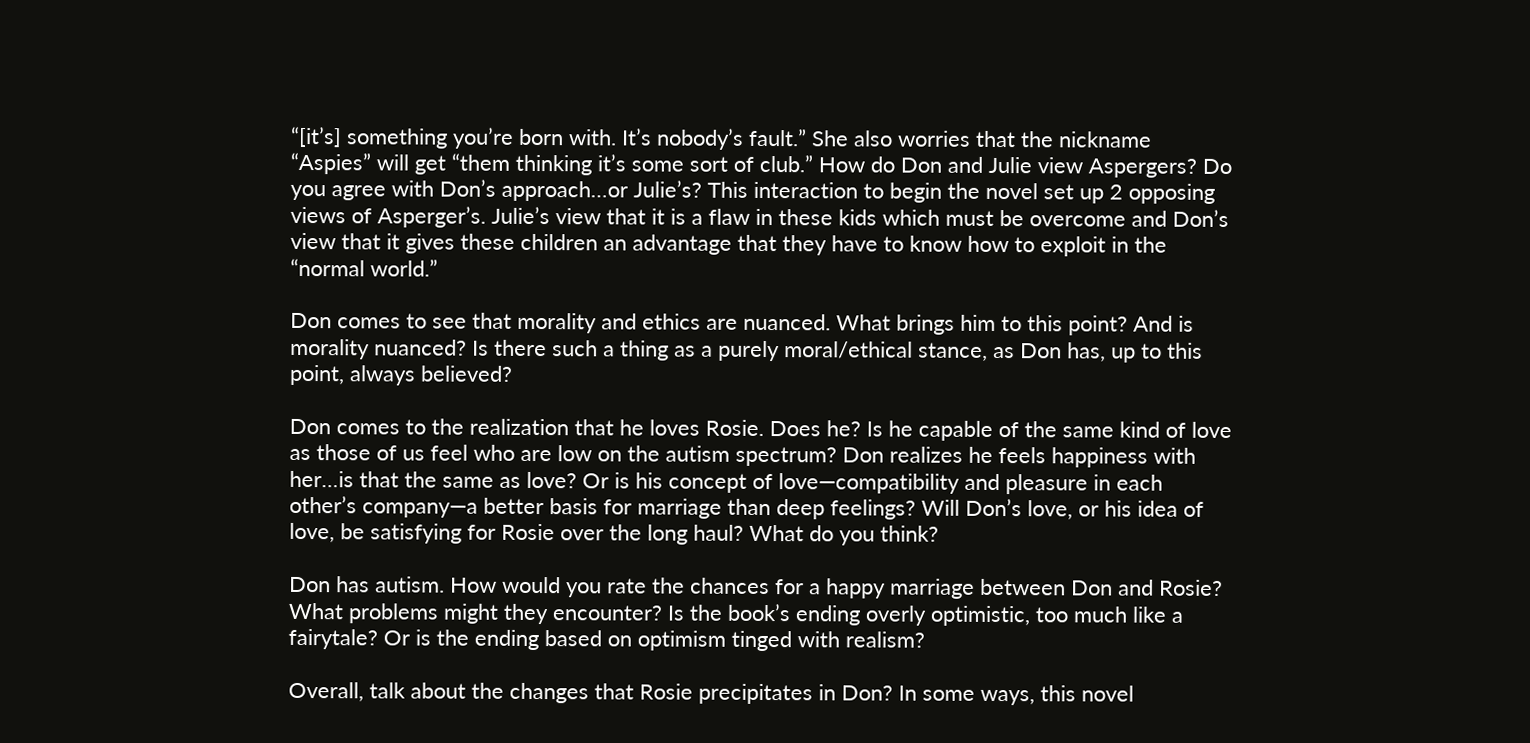“[it’s] something you’re born with. It’s nobody’s fault.” She also worries that the nickname “Aspies” will get “them thinking it’s some sort of club.” How do Don and Julie view Aspergers? Do you agree with Don’s approach…or Julie’s? This interaction to begin the novel set up 2 opposing views of Asperger’s. Julie’s view that it is a flaw in these kids which must be overcome and Don’s view that it gives these children an advantage that they have to know how to exploit in the “normal world.”

Don comes to see that morality and ethics are nuanced. What brings him to this point? And is morality nuanced? Is there such a thing as a purely moral/ethical stance, as Don has, up to this point, always believed?

Don comes to the realization that he loves Rosie. Does he? Is he capable of the same kind of love as those of us feel who are low on the autism spectrum? Don realizes he feels happiness with her…is that the same as love? Or is his concept of love—compatibility and pleasure in each other’s company—a better basis for marriage than deep feelings? Will Don’s love, or his idea of love, be satisfying for Rosie over the long haul? What do you think?

Don has autism. How would you rate the chances for a happy marriage between Don and Rosie? What problems might they encounter? Is the book’s ending overly optimistic, too much like a fairytale? Or is the ending based on optimism tinged with realism?

Overall, talk about the changes that Rosie precipitates in Don? In some ways, this novel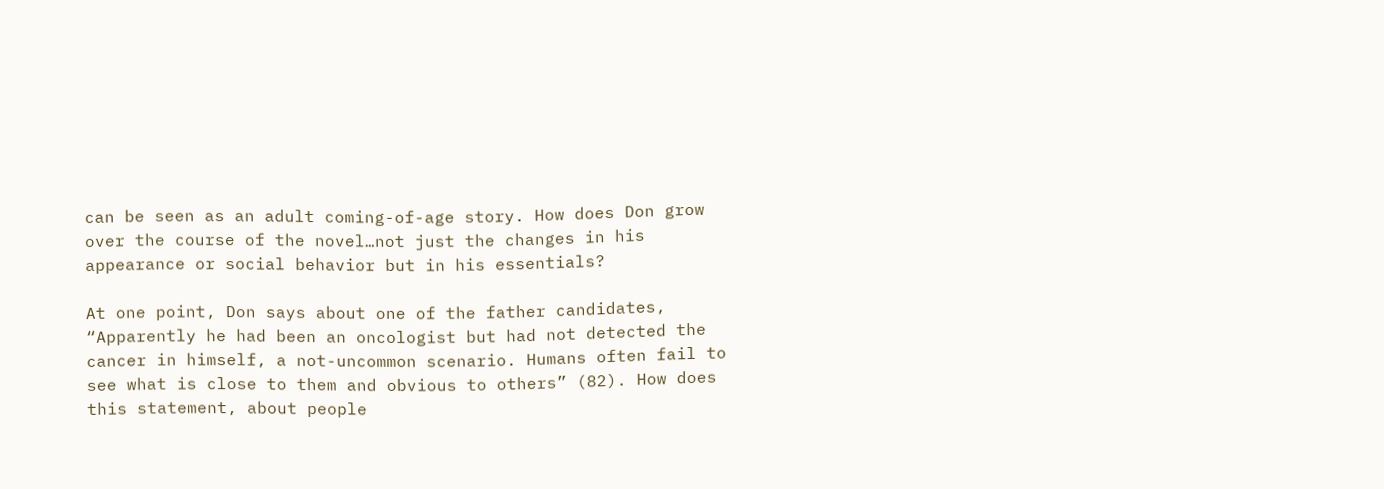can be seen as an adult coming-of-age story. How does Don grow over the course of the novel…not just the changes in his appearance or social behavior but in his essentials?

At one point, Don says about one of the father candidates, “Apparently he had been an oncologist but had not detected the cancer in himself, a not-uncommon scenario. Humans often fail to see what is close to them and obvious to others” (82). How does this statement, about people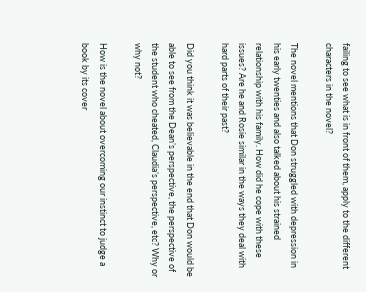failing to see what is in front of them, apply to the different characters in the novel?

The novel mentions that Don struggled with depression in his early twenties and also talked about his strained relationship with his family. How did he cope with these issues? Are he and Rosie similar in the ways they deal with hard parts of their past?

Did you think it was believable in the end that Don would be able to see from the Dean’s perspective, the perspective of the student who cheated, Claudia’s perspective, etc? Why or why not?

How is the novel about overcoming our instinct to judge a book by its cover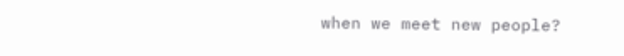when we meet new people?